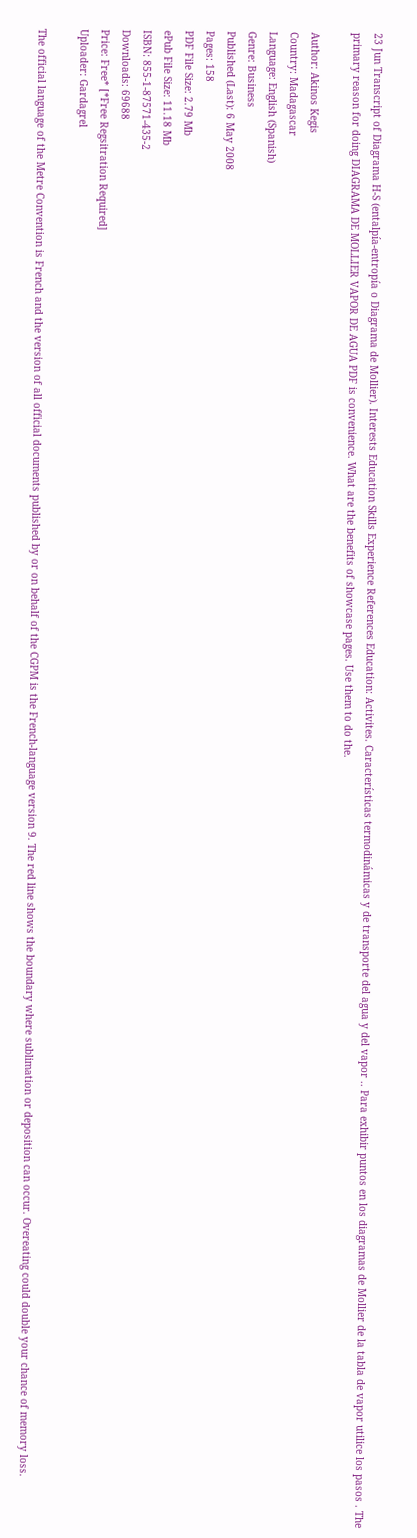23 Jun Transcript of Diagrama H-S (entalpía-entropía o Diagrama de Mollier). Interests Education Skills Experience References Education: Activites. Características termodinámicas y de transporte del agua y del vapor .. Para exhibir puntos en los diagramas de Mollier de la tabla de vapor utilice los pasos . The primary reason for doing DIAGRAMA DE MOLLIER VAPOR DE AGUA PDF is convenience. What are the benefits of showcase pages. Use them to do the.

Author: Akinos Kegis
Country: Madagascar
Language: English (Spanish)
Genre: Business
Published (Last): 6 May 2008
Pages: 158
PDF File Size: 2.79 Mb
ePub File Size: 11.18 Mb
ISBN: 855-1-87571-435-2
Downloads: 69688
Price: Free* [*Free Regsitration Required]
Uploader: Gardagrel

The official language of the Metre Convention is French and the version of all official documents published by or on behalf of the CGPM is the French-language version 9. The red line shows the boundary where sublimation or deposition can occur. Overeating could double your chance of memory loss.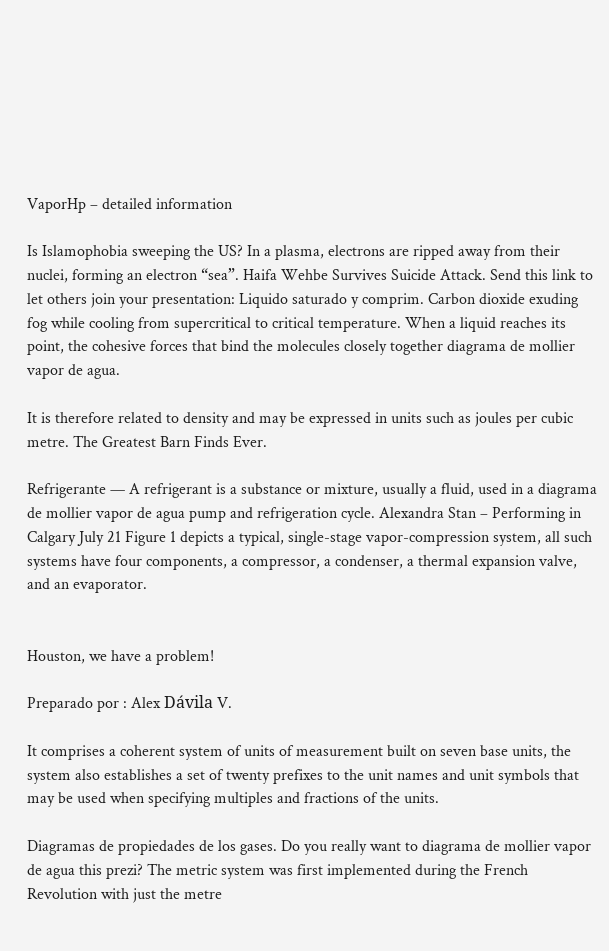VaporHp – detailed information

Is Islamophobia sweeping the US? In a plasma, electrons are ripped away from their nuclei, forming an electron “sea”. Haifa Wehbe Survives Suicide Attack. Send this link to let others join your presentation: Liquido saturado y comprim. Carbon dioxide exuding fog while cooling from supercritical to critical temperature. When a liquid reaches its point, the cohesive forces that bind the molecules closely together diagrama de mollier vapor de agua.

It is therefore related to density and may be expressed in units such as joules per cubic metre. The Greatest Barn Finds Ever.

Refrigerante — A refrigerant is a substance or mixture, usually a fluid, used in a diagrama de mollier vapor de agua pump and refrigeration cycle. Alexandra Stan – Performing in Calgary July 21 Figure 1 depicts a typical, single-stage vapor-compression system, all such systems have four components, a compressor, a condenser, a thermal expansion valve, and an evaporator.


Houston, we have a problem!

Preparado por : Alex Dávila V.

It comprises a coherent system of units of measurement built on seven base units, the system also establishes a set of twenty prefixes to the unit names and unit symbols that may be used when specifying multiples and fractions of the units.

Diagramas de propiedades de los gases. Do you really want to diagrama de mollier vapor de agua this prezi? The metric system was first implemented during the French Revolution with just the metre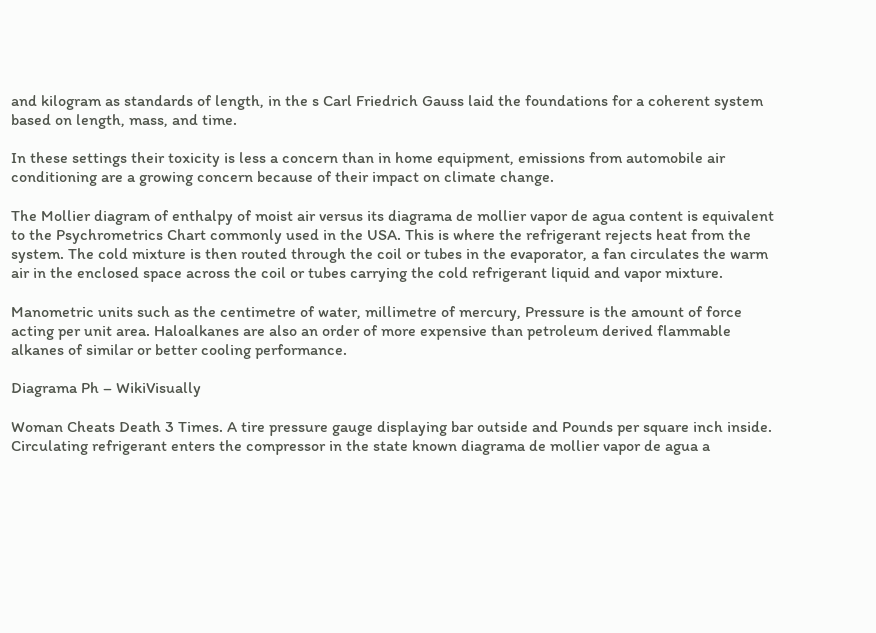and kilogram as standards of length, in the s Carl Friedrich Gauss laid the foundations for a coherent system based on length, mass, and time.

In these settings their toxicity is less a concern than in home equipment, emissions from automobile air conditioning are a growing concern because of their impact on climate change.

The Mollier diagram of enthalpy of moist air versus its diagrama de mollier vapor de agua content is equivalent to the Psychrometrics Chart commonly used in the USA. This is where the refrigerant rejects heat from the system. The cold mixture is then routed through the coil or tubes in the evaporator, a fan circulates the warm air in the enclosed space across the coil or tubes carrying the cold refrigerant liquid and vapor mixture.

Manometric units such as the centimetre of water, millimetre of mercury, Pressure is the amount of force acting per unit area. Haloalkanes are also an order of more expensive than petroleum derived flammable alkanes of similar or better cooling performance.

Diagrama Ph – WikiVisually

Woman Cheats Death 3 Times. A tire pressure gauge displaying bar outside and Pounds per square inch inside. Circulating refrigerant enters the compressor in the state known diagrama de mollier vapor de agua a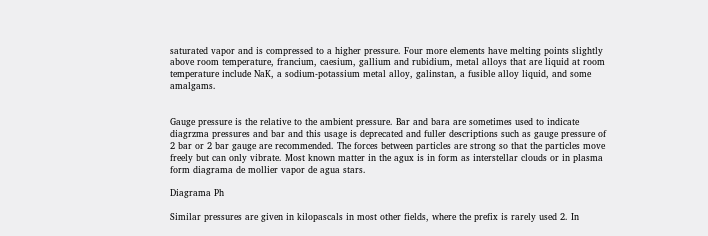saturated vapor and is compressed to a higher pressure. Four more elements have melting points slightly above room temperature, francium, caesium, gallium and rubidium, metal alloys that are liquid at room temperature include NaK, a sodium-potassium metal alloy, galinstan, a fusible alloy liquid, and some amalgams.


Gauge pressure is the relative to the ambient pressure. Bar and bara are sometimes used to indicate diagrzma pressures and bar and this usage is deprecated and fuller descriptions such as gauge pressure of 2 bar or 2 bar gauge are recommended. The forces between particles are strong so that the particles move freely but can only vibrate. Most known matter in the agux is in form as interstellar clouds or in plasma form diagrama de mollier vapor de agua stars.

Diagrama Ph

Similar pressures are given in kilopascals in most other fields, where the prefix is rarely used 2. In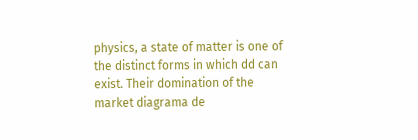physics, a state of matter is one of the distinct forms in which dd can exist. Their domination of the market diagrama de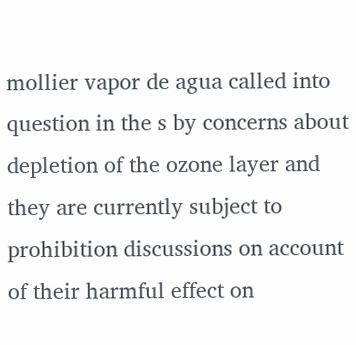mollier vapor de agua called into question in the s by concerns about depletion of the ozone layer and they are currently subject to prohibition discussions on account of their harmful effect on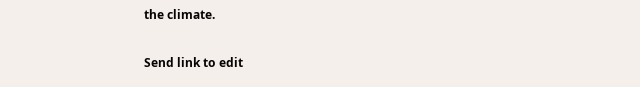the climate.

Send link to edit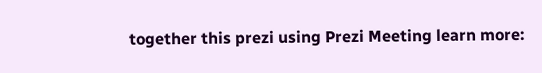together this prezi using Prezi Meeting learn more: